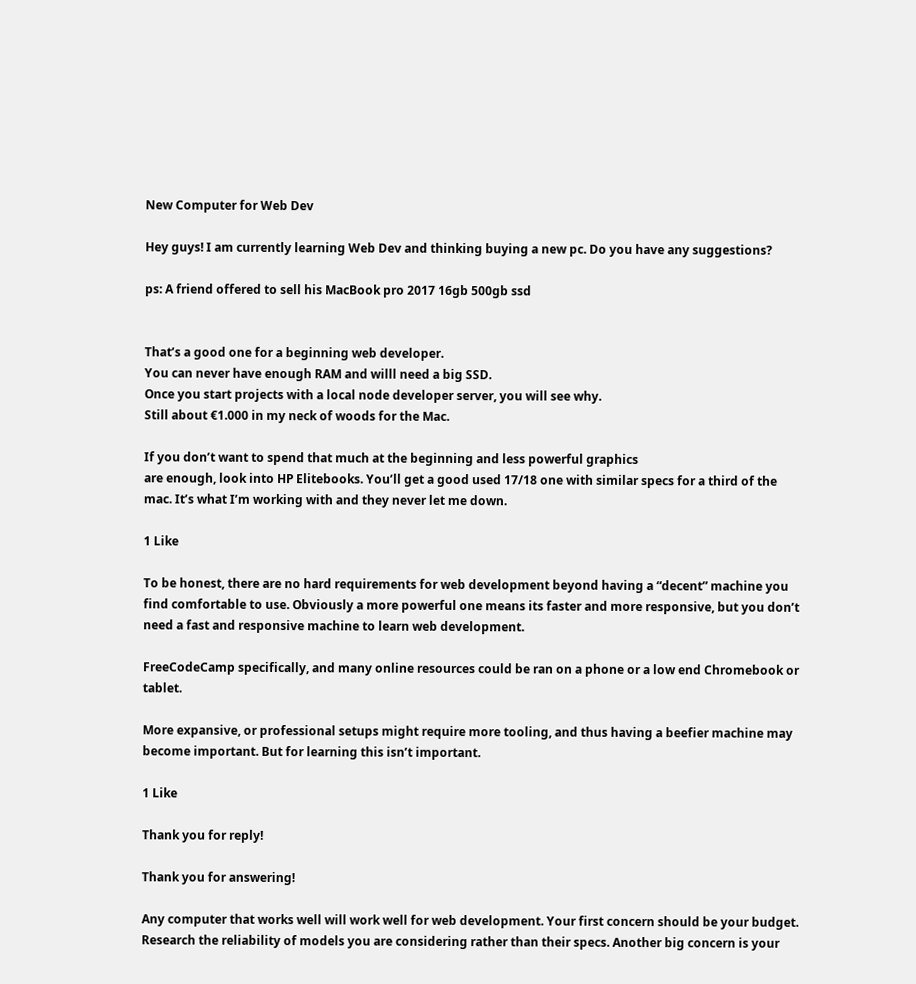New Computer for Web Dev

Hey guys! I am currently learning Web Dev and thinking buying a new pc. Do you have any suggestions?

ps: A friend offered to sell his MacBook pro 2017 16gb 500gb ssd


That’s a good one for a beginning web developer.
You can never have enough RAM and willl need a big SSD.
Once you start projects with a local node developer server, you will see why.
Still about €1.000 in my neck of woods for the Mac.

If you don’t want to spend that much at the beginning and less powerful graphics
are enough, look into HP Elitebooks. You’ll get a good used 17/18 one with similar specs for a third of the mac. It’s what I’m working with and they never let me down.

1 Like

To be honest, there are no hard requirements for web development beyond having a “decent” machine you find comfortable to use. Obviously a more powerful one means its faster and more responsive, but you don’t need a fast and responsive machine to learn web development.

FreeCodeCamp specifically, and many online resources could be ran on a phone or a low end Chromebook or tablet.

More expansive, or professional setups might require more tooling, and thus having a beefier machine may become important. But for learning this isn’t important.

1 Like

Thank you for reply!

Thank you for answering!

Any computer that works well will work well for web development. Your first concern should be your budget. Research the reliability of models you are considering rather than their specs. Another big concern is your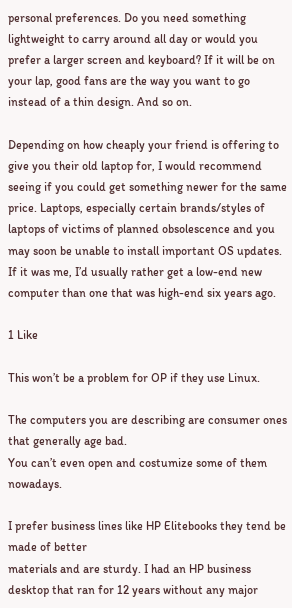personal preferences. Do you need something lightweight to carry around all day or would you prefer a larger screen and keyboard? If it will be on your lap, good fans are the way you want to go instead of a thin design. And so on.

Depending on how cheaply your friend is offering to give you their old laptop for, I would recommend seeing if you could get something newer for the same price. Laptops, especially certain brands/styles of laptops of victims of planned obsolescence and you may soon be unable to install important OS updates. If it was me, I’d usually rather get a low-end new computer than one that was high-end six years ago.

1 Like

This won’t be a problem for OP if they use Linux.

The computers you are describing are consumer ones that generally age bad.
You can’t even open and costumize some of them nowadays.

I prefer business lines like HP Elitebooks they tend be made of better
materials and are sturdy. I had an HP business desktop that ran for 12 years without any major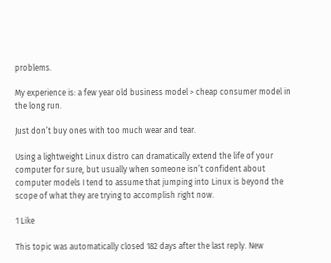problems.

My experience is: a few year old business model > cheap consumer model in the long run.

Just don’t buy ones with too much wear and tear.

Using a lightweight Linux distro can dramatically extend the life of your computer for sure, but usually when someone isn’t confident about computer models I tend to assume that jumping into Linux is beyond the scope of what they are trying to accomplish right now.

1 Like

This topic was automatically closed 182 days after the last reply. New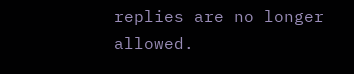replies are no longer allowed.